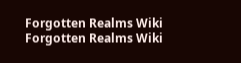Forgotten Realms Wiki
Forgotten Realms Wiki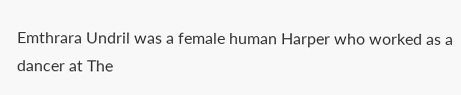Emthrara Undril was a female human Harper who worked as a dancer at The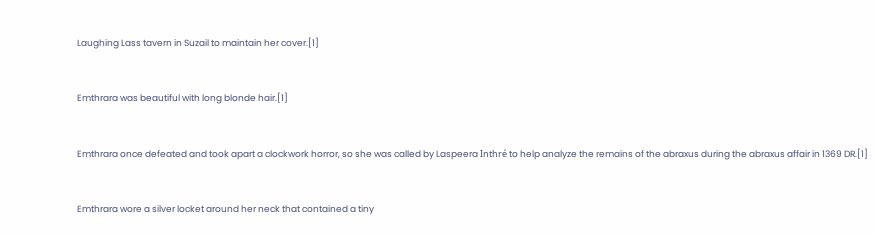Laughing Lass tavern in Suzail to maintain her cover.[1]


Emthrara was beautiful with long blonde hair.[1]


Emthrara once defeated and took apart a clockwork horror, so she was called by Laspeera Inthré to help analyze the remains of the abraxus during the abraxus affair in 1369 DR.[1]


Emthrara wore a silver locket around her neck that contained a tiny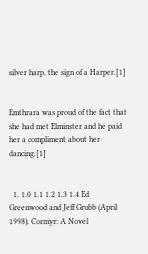silver harp, the sign of a Harper.[1]


Emthrara was proud of the fact that she had met Elminster and he paid her a compliment about her dancing.[1]


  1. 1.0 1.1 1.2 1.3 1.4 Ed Greenwood and Jeff Grubb (April 1998). Cormyr: A Novel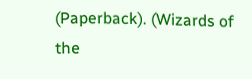(Paperback). (Wizards of the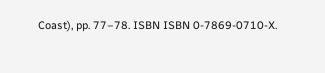Coast), pp. 77–78. ISBN ISBN 0-7869-0710-X.